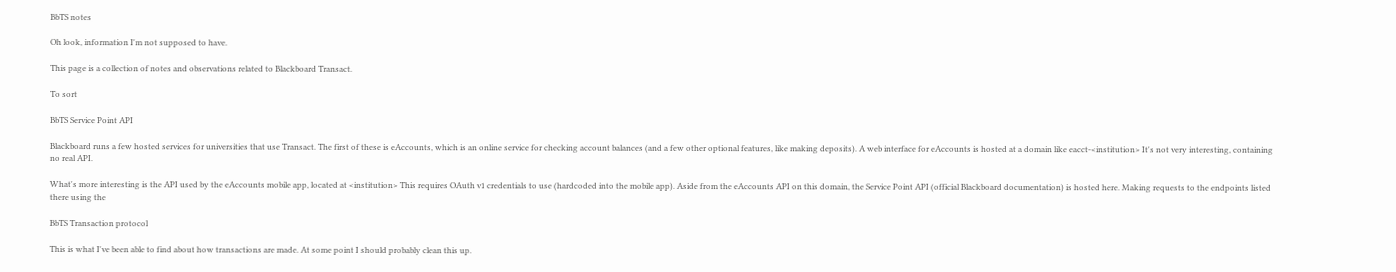BbTS notes

Oh look, information I'm not supposed to have.

This page is a collection of notes and observations related to Blackboard Transact.

To sort

BbTS Service Point API

Blackboard runs a few hosted services for universities that use Transact. The first of these is eAccounts, which is an online service for checking account balances (and a few other optional features, like making deposits). A web interface for eAccounts is hosted at a domain like eacct-<institution> It's not very interesting, containing no real API.

What's more interesting is the API used by the eAccounts mobile app, located at <institution> This requires OAuth v1 credentials to use (hardcoded into the mobile app). Aside from the eAccounts API on this domain, the Service Point API (official Blackboard documentation) is hosted here. Making requests to the endpoints listed there using the

BbTS Transaction protocol

This is what I've been able to find about how transactions are made. At some point I should probably clean this up.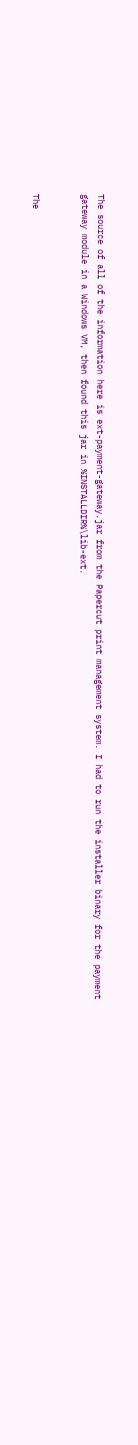The source of all of the information here is ext-payment-gateway.jar from the Papercut print management system. I had to run the installer binary for the payment gateway module in a Windows VM, then found this jar in %INSTALLDIR%\lib-ext.


The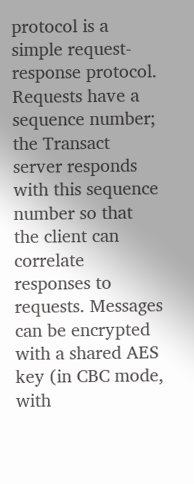protocol is a simple request-response protocol. Requests have a sequence number; the Transact server responds with this sequence number so that the client can correlate responses to requests. Messages can be encrypted with a shared AES key (in CBC mode, with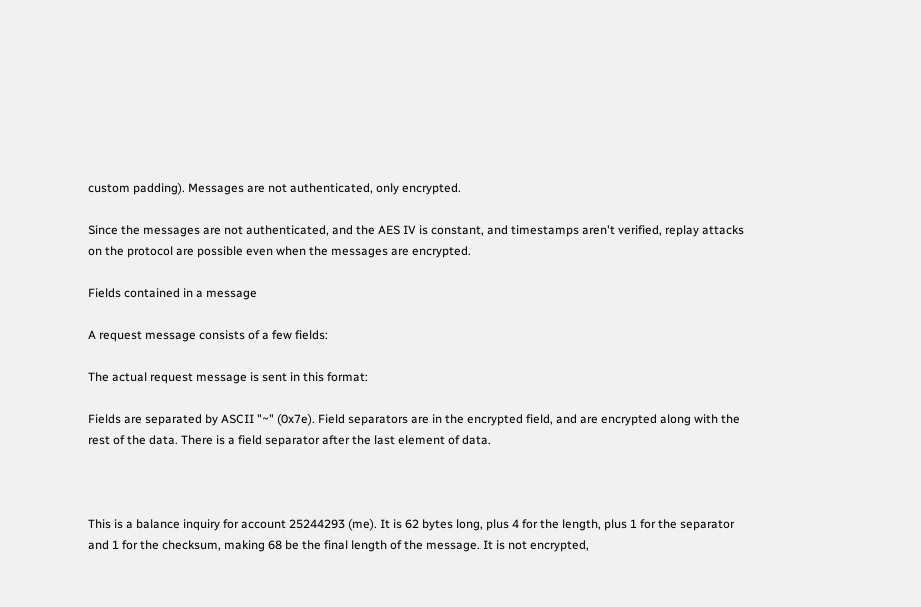custom padding). Messages are not authenticated, only encrypted.

Since the messages are not authenticated, and the AES IV is constant, and timestamps aren't verified, replay attacks on the protocol are possible even when the messages are encrypted.

Fields contained in a message

A request message consists of a few fields:

The actual request message is sent in this format:

Fields are separated by ASCII "~" (0x7e). Field separators are in the encrypted field, and are encrypted along with the rest of the data. There is a field separator after the last element of data.



This is a balance inquiry for account 25244293 (me). It is 62 bytes long, plus 4 for the length, plus 1 for the separator and 1 for the checksum, making 68 be the final length of the message. It is not encrypted,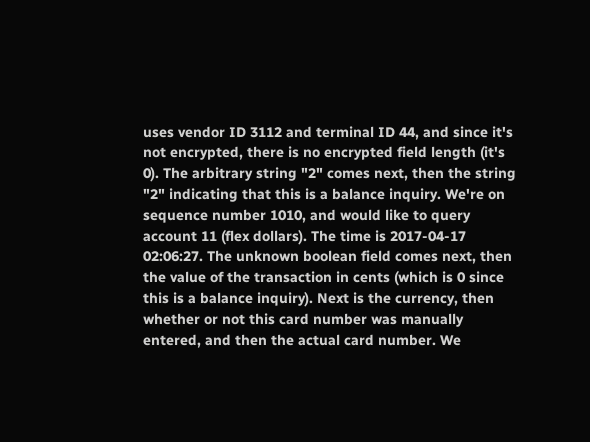uses vendor ID 3112 and terminal ID 44, and since it's not encrypted, there is no encrypted field length (it's 0). The arbitrary string "2" comes next, then the string "2" indicating that this is a balance inquiry. We're on sequence number 1010, and would like to query account 11 (flex dollars). The time is 2017-04-17 02:06:27. The unknown boolean field comes next, then the value of the transaction in cents (which is 0 since this is a balance inquiry). Next is the currency, then whether or not this card number was manually entered, and then the actual card number. We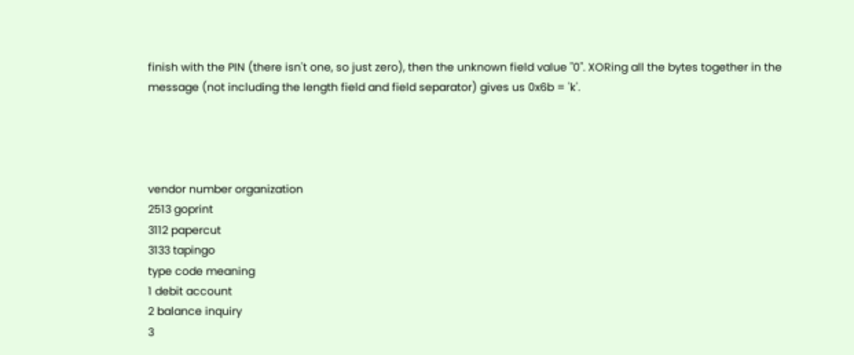finish with the PIN (there isn't one, so just zero), then the unknown field value "0". XORing all the bytes together in the message (not including the length field and field separator) gives us 0x6b = 'k'.




vendor number organization
2513 goprint
3112 papercut
3133 tapingo
type code meaning
1 debit account
2 balance inquiry
3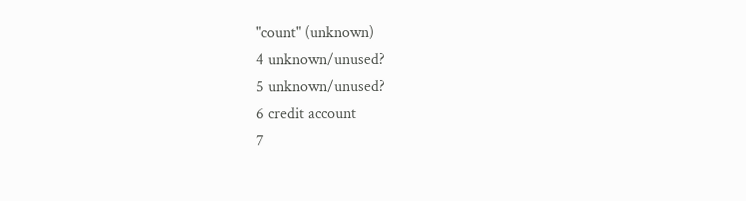"count" (unknown)
4 unknown/unused?
5 unknown/unused?
6 credit account
7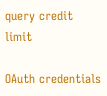query credit limit

OAuth credentials